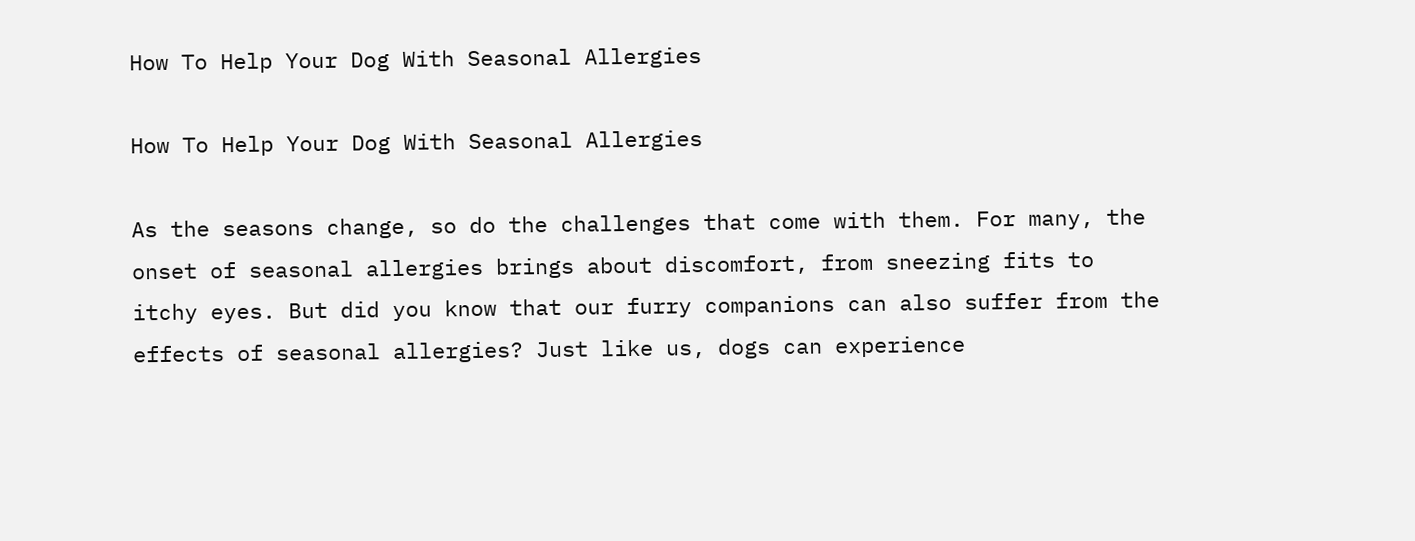How To Help Your Dog With Seasonal Allergies

How To Help Your Dog With Seasonal Allergies

As the seasons change, so do the challenges that come with them. For many, the onset of seasonal allergies brings about discomfort, from sneezing fits to itchy eyes. But did you know that our furry companions can also suffer from the effects of seasonal allergies? Just like us, dogs can experience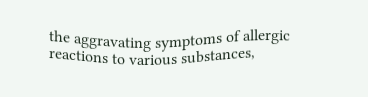the aggravating symptoms of allergic reactions to various substances,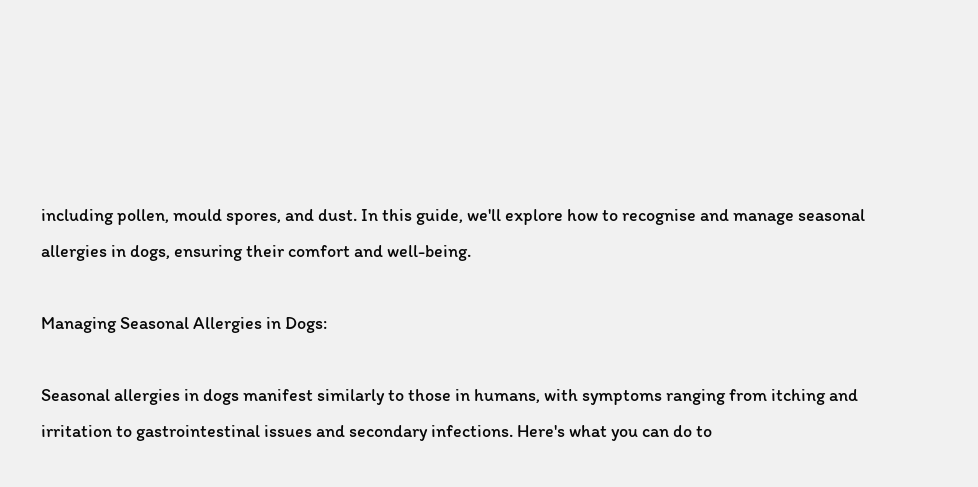including pollen, mould spores, and dust. In this guide, we'll explore how to recognise and manage seasonal allergies in dogs, ensuring their comfort and well-being.

Managing Seasonal Allergies in Dogs:

Seasonal allergies in dogs manifest similarly to those in humans, with symptoms ranging from itching and irritation to gastrointestinal issues and secondary infections. Here's what you can do to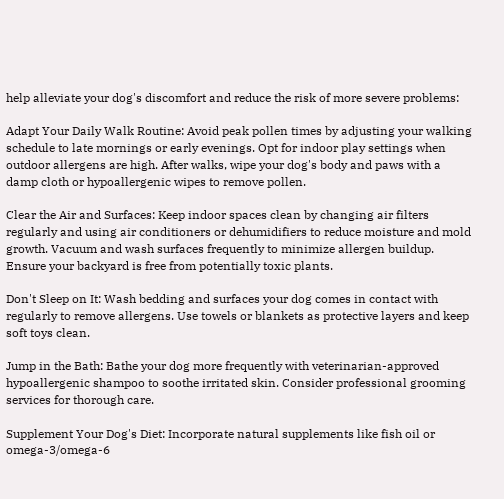help alleviate your dog's discomfort and reduce the risk of more severe problems:

Adapt Your Daily Walk Routine: Avoid peak pollen times by adjusting your walking schedule to late mornings or early evenings. Opt for indoor play settings when outdoor allergens are high. After walks, wipe your dog's body and paws with a damp cloth or hypoallergenic wipes to remove pollen.

Clear the Air and Surfaces: Keep indoor spaces clean by changing air filters regularly and using air conditioners or dehumidifiers to reduce moisture and mold growth. Vacuum and wash surfaces frequently to minimize allergen buildup. Ensure your backyard is free from potentially toxic plants.

Don't Sleep on It: Wash bedding and surfaces your dog comes in contact with regularly to remove allergens. Use towels or blankets as protective layers and keep soft toys clean.

Jump in the Bath: Bathe your dog more frequently with veterinarian-approved hypoallergenic shampoo to soothe irritated skin. Consider professional grooming services for thorough care.

Supplement Your Dog's Diet: Incorporate natural supplements like fish oil or omega-3/omega-6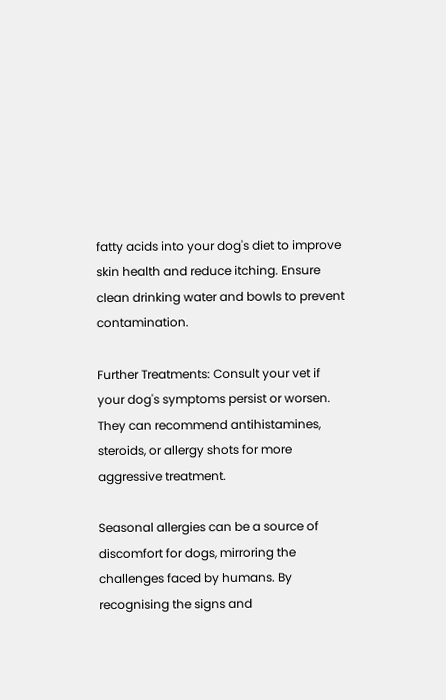fatty acids into your dog's diet to improve skin health and reduce itching. Ensure clean drinking water and bowls to prevent contamination.

Further Treatments: Consult your vet if your dog's symptoms persist or worsen. They can recommend antihistamines, steroids, or allergy shots for more aggressive treatment.

Seasonal allergies can be a source of discomfort for dogs, mirroring the challenges faced by humans. By recognising the signs and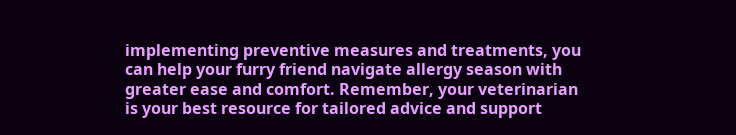implementing preventive measures and treatments, you can help your furry friend navigate allergy season with greater ease and comfort. Remember, your veterinarian is your best resource for tailored advice and support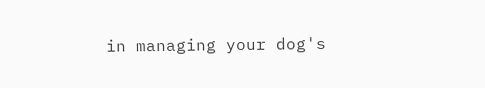in managing your dog's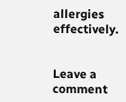allergies effectively.


Leave a comment